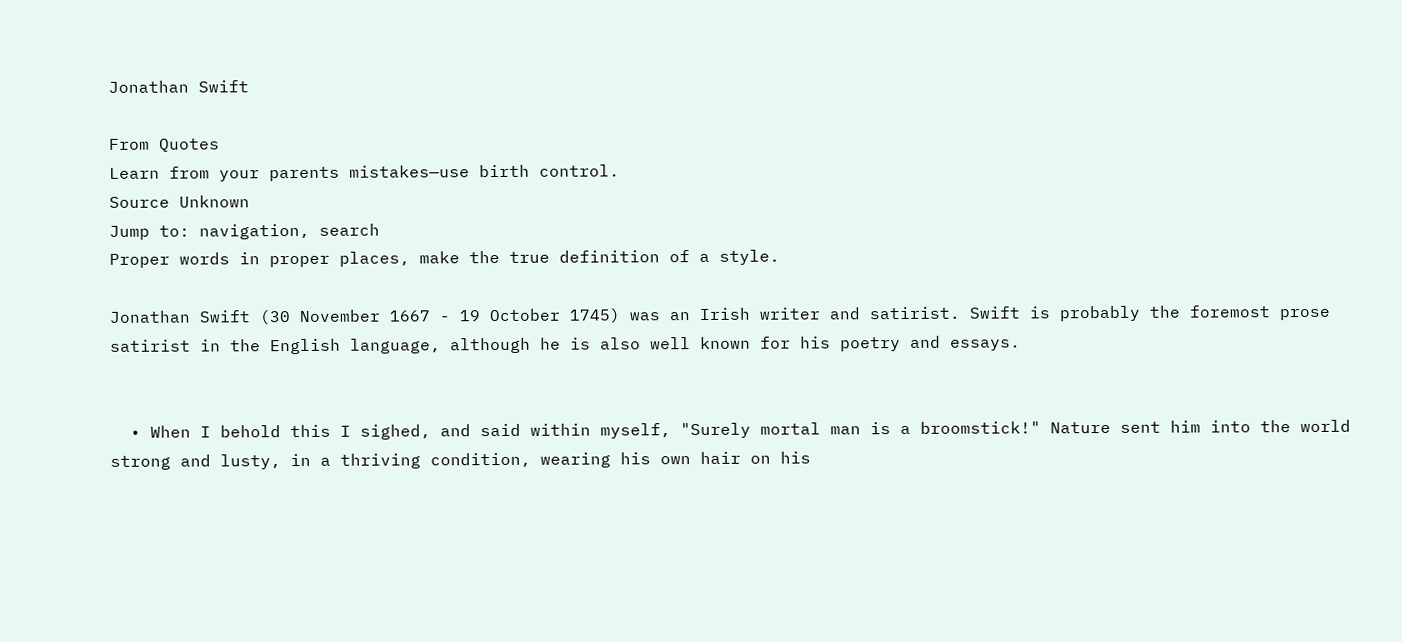Jonathan Swift

From Quotes
Learn from your parents mistakes—use birth control.
Source Unknown
Jump to: navigation, search
Proper words in proper places, make the true definition of a style.

Jonathan Swift (30 November 1667 - 19 October 1745) was an Irish writer and satirist. Swift is probably the foremost prose satirist in the English language, although he is also well known for his poetry and essays.


  • When I behold this I sighed, and said within myself, "Surely mortal man is a broomstick!" Nature sent him into the world strong and lusty, in a thriving condition, wearing his own hair on his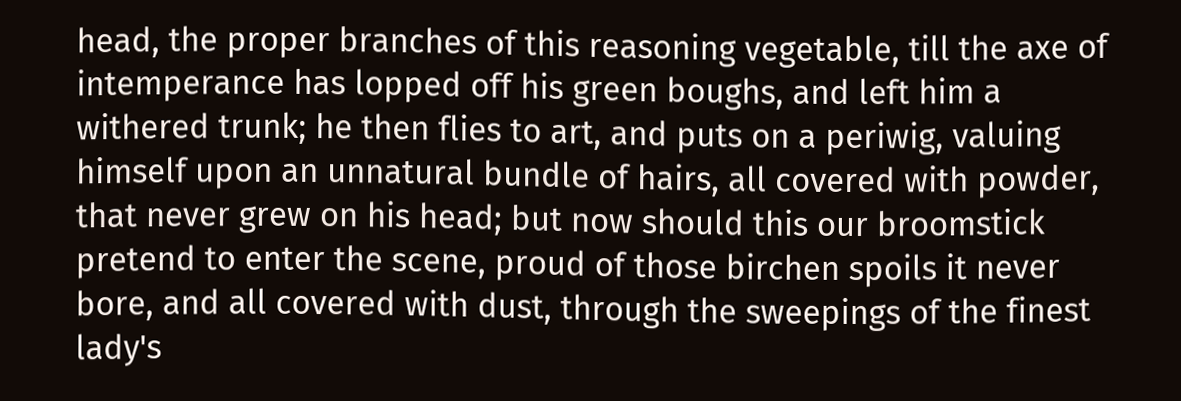head, the proper branches of this reasoning vegetable, till the axe of intemperance has lopped off his green boughs, and left him a withered trunk; he then flies to art, and puts on a periwig, valuing himself upon an unnatural bundle of hairs, all covered with powder, that never grew on his head; but now should this our broomstick pretend to enter the scene, proud of those birchen spoils it never bore, and all covered with dust, through the sweepings of the finest lady's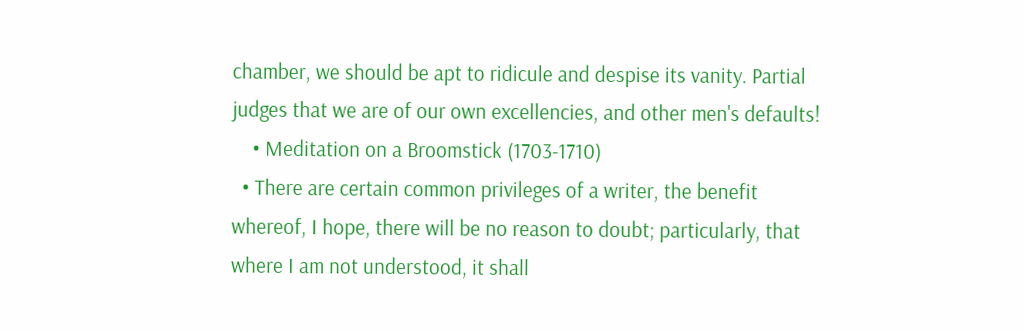chamber, we should be apt to ridicule and despise its vanity. Partial judges that we are of our own excellencies, and other men's defaults!
    • Meditation on a Broomstick (1703-1710)
  • There are certain common privileges of a writer, the benefit whereof, I hope, there will be no reason to doubt; particularly, that where I am not understood, it shall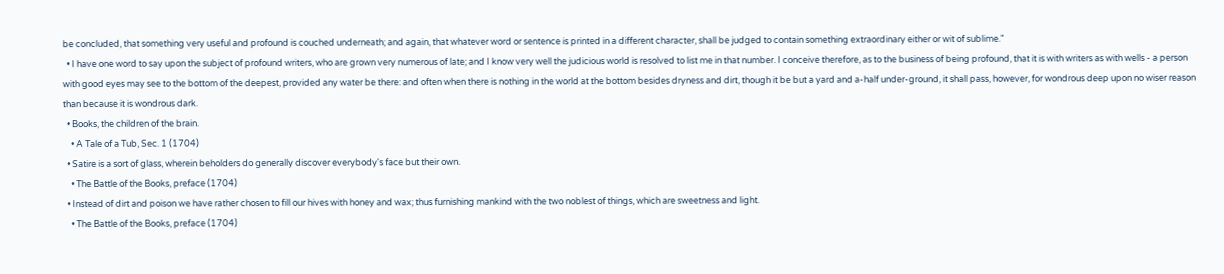be concluded, that something very useful and profound is couched underneath; and again, that whatever word or sentence is printed in a different character, shall be judged to contain something extraordinary either or wit of sublime."
  • I have one word to say upon the subject of profound writers, who are grown very numerous of late; and I know very well the judicious world is resolved to list me in that number. I conceive therefore, as to the business of being profound, that it is with writers as with wells - a person with good eyes may see to the bottom of the deepest, provided any water be there: and often when there is nothing in the world at the bottom besides dryness and dirt, though it be but a yard and a-half under-ground, it shall pass, however, for wondrous deep upon no wiser reason than because it is wondrous dark.
  • Books, the children of the brain.
    • A Tale of a Tub, Sec. 1 (1704)
  • Satire is a sort of glass, wherein beholders do generally discover everybody's face but their own.
    • The Battle of the Books, preface (1704)
  • Instead of dirt and poison we have rather chosen to fill our hives with honey and wax; thus furnishing mankind with the two noblest of things, which are sweetness and light.
    • The Battle of the Books, preface (1704)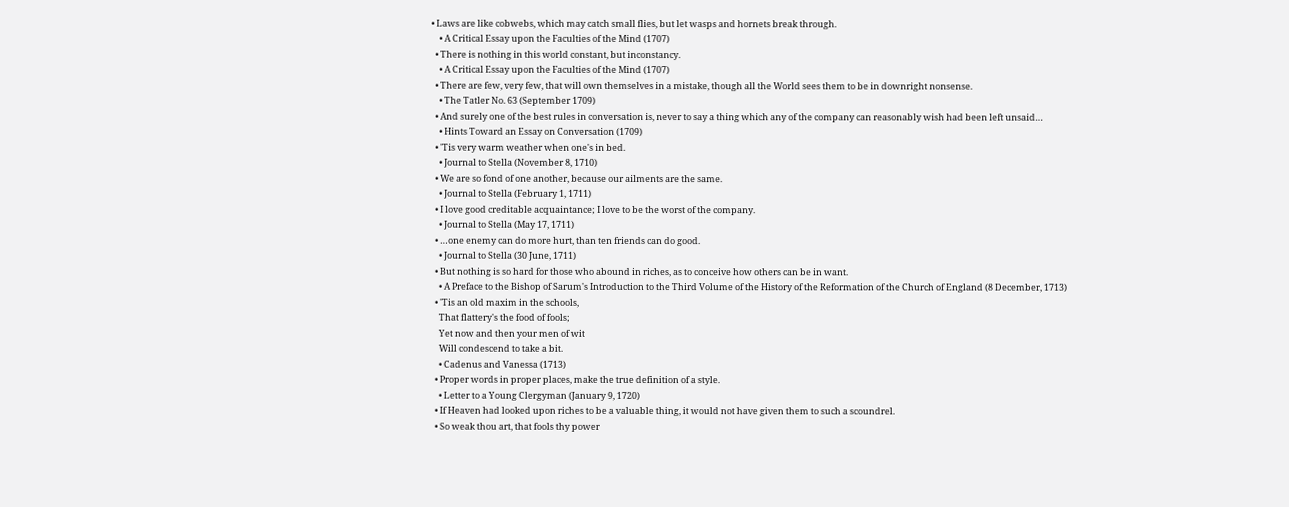• Laws are like cobwebs, which may catch small flies, but let wasps and hornets break through.
    • A Critical Essay upon the Faculties of the Mind (1707)
  • There is nothing in this world constant, but inconstancy.
    • A Critical Essay upon the Faculties of the Mind (1707)
  • There are few, very few, that will own themselves in a mistake, though all the World sees them to be in downright nonsense.
    • The Tatler No. 63 (September 1709)
  • And surely one of the best rules in conversation is, never to say a thing which any of the company can reasonably wish had been left unsaid…
    • Hints Toward an Essay on Conversation (1709)
  • 'Tis very warm weather when one's in bed.
    • Journal to Stella (November 8, 1710)
  • We are so fond of one another, because our ailments are the same.
    • Journal to Stella (February 1, 1711)
  • I love good creditable acquaintance; I love to be the worst of the company.
    • Journal to Stella (May 17, 1711)
  • …one enemy can do more hurt, than ten friends can do good.
    • Journal to Stella (30 June, 1711)
  • But nothing is so hard for those who abound in riches, as to conceive how others can be in want.
    • A Preface to the Bishop of Sarum's Introduction to the Third Volume of the History of the Reformation of the Church of England (8 December, 1713)
  • 'Tis an old maxim in the schools,
    That flattery's the food of fools;
    Yet now and then your men of wit
    Will condescend to take a bit.
    • Cadenus and Vanessa (1713)
  • Proper words in proper places, make the true definition of a style.
    • Letter to a Young Clergyman (January 9, 1720)
  • If Heaven had looked upon riches to be a valuable thing, it would not have given them to such a scoundrel.
  • So weak thou art, that fools thy power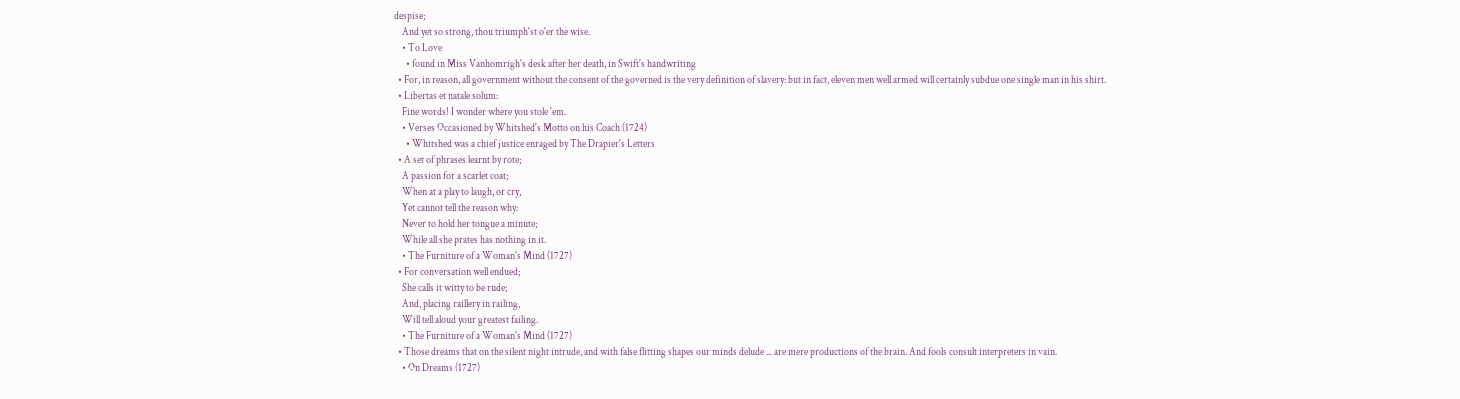despise;
    And yet so strong, thou triumph'st o'er the wise.
    • To Love
      • found in Miss Vanhomrigh's desk after her death, in Swift's handwriting
  • For, in reason, all government without the consent of the governed is the very definition of slavery: but in fact, eleven men well armed will certainly subdue one single man in his shirt.
  • Libertas et natale solum:
    Fine words! I wonder where you stole 'em.
    • Verses Occasioned by Whitshed's Motto on his Coach (1724)
      • Whitshed was a chief justice enraged by The Drapier's Letters
  • A set of phrases learnt by rote;
    A passion for a scarlet coat;
    When at a play to laugh, or cry,
    Yet cannot tell the reason why:
    Never to hold her tongue a minute;
    While all she prates has nothing in it.
    • The Furniture of a Woman's Mind (1727)
  • For conversation well endued;
    She calls it witty to be rude;
    And, placing raillery in railing,
    Will tell aloud your greatest failing.
    • The Furniture of a Woman's Mind (1727)
  • Those dreams that on the silent night intrude, and with false flitting shapes our minds delude ... are mere productions of the brain. And fools consult interpreters in vain.
    • On Dreams (1727)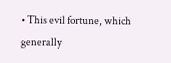• This evil fortune, which generally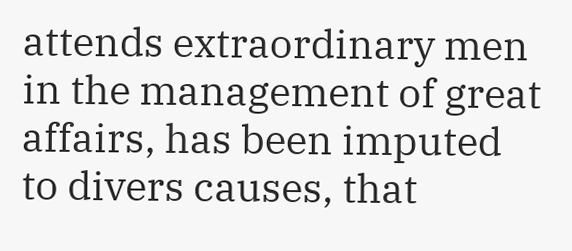attends extraordinary men in the management of great affairs, has been imputed to divers causes, that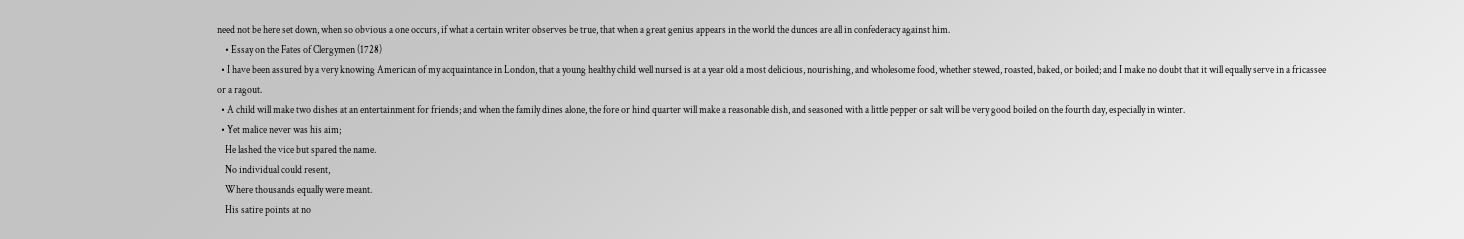need not be here set down, when so obvious a one occurs, if what a certain writer observes be true, that when a great genius appears in the world the dunces are all in confederacy against him.
    • Essay on the Fates of Clergymen (1728)
  • I have been assured by a very knowing American of my acquaintance in London, that a young healthy child well nursed is at a year old a most delicious, nourishing, and wholesome food, whether stewed, roasted, baked, or boiled; and I make no doubt that it will equally serve in a fricassee or a ragout.
  • A child will make two dishes at an entertainment for friends; and when the family dines alone, the fore or hind quarter will make a reasonable dish, and seasoned with a little pepper or salt will be very good boiled on the fourth day, especially in winter.
  • Yet malice never was his aim;
    He lashed the vice but spared the name.
    No individual could resent,
    Where thousands equally were meant.
    His satire points at no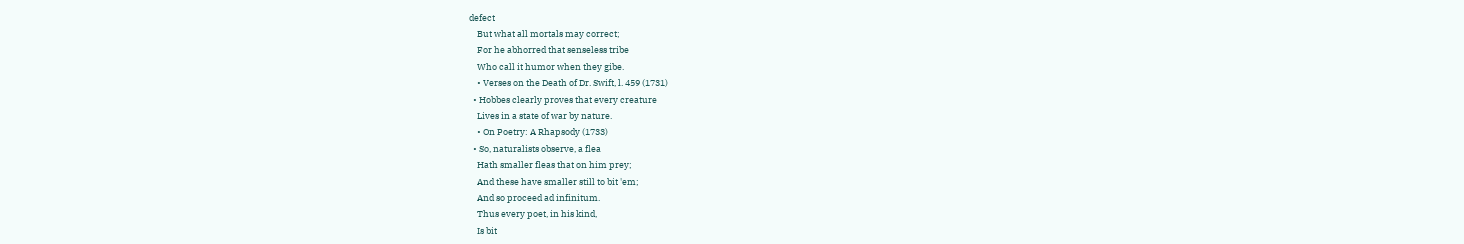defect
    But what all mortals may correct;
    For he abhorred that senseless tribe
    Who call it humor when they gibe.
    • Verses on the Death of Dr. Swift, l. 459 (1731)
  • Hobbes clearly proves that every creature
    Lives in a state of war by nature.
    • On Poetry: A Rhapsody (1733)
  • So, naturalists observe, a flea
    Hath smaller fleas that on him prey;
    And these have smaller still to bit 'em;
    And so proceed ad infinitum.
    Thus every poet, in his kind,
    Is bit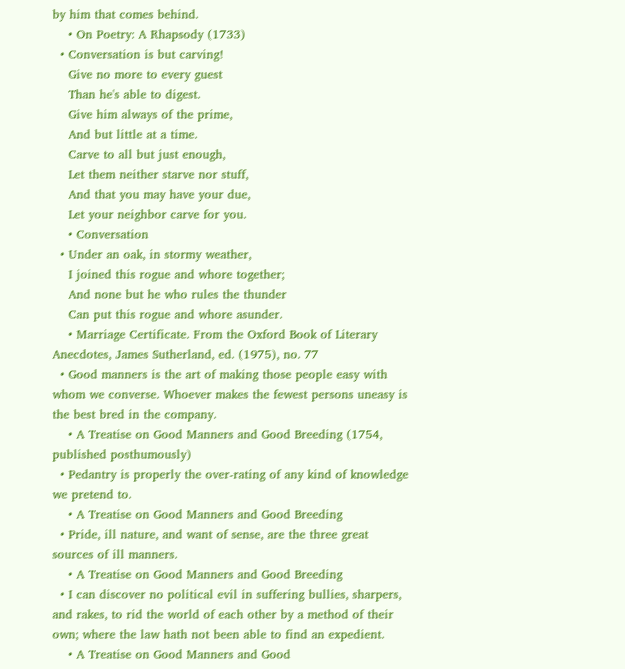by him that comes behind.
    • On Poetry: A Rhapsody (1733)
  • Conversation is but carving!
    Give no more to every guest
    Than he's able to digest.
    Give him always of the prime,
    And but little at a time.
    Carve to all but just enough,
    Let them neither starve nor stuff,
    And that you may have your due,
    Let your neighbor carve for you.
    • Conversation
  • Under an oak, in stormy weather,
    I joined this rogue and whore together;
    And none but he who rules the thunder
    Can put this rogue and whore asunder.
    • Marriage Certificate. From the Oxford Book of Literary Anecdotes, James Sutherland, ed. (1975), no. 77
  • Good manners is the art of making those people easy with whom we converse. Whoever makes the fewest persons uneasy is the best bred in the company.
    • A Treatise on Good Manners and Good Breeding (1754, published posthumously)
  • Pedantry is properly the over-rating of any kind of knowledge we pretend to.
    • A Treatise on Good Manners and Good Breeding
  • Pride, ill nature, and want of sense, are the three great sources of ill manners.
    • A Treatise on Good Manners and Good Breeding
  • I can discover no political evil in suffering bullies, sharpers, and rakes, to rid the world of each other by a method of their own; where the law hath not been able to find an expedient.
    • A Treatise on Good Manners and Good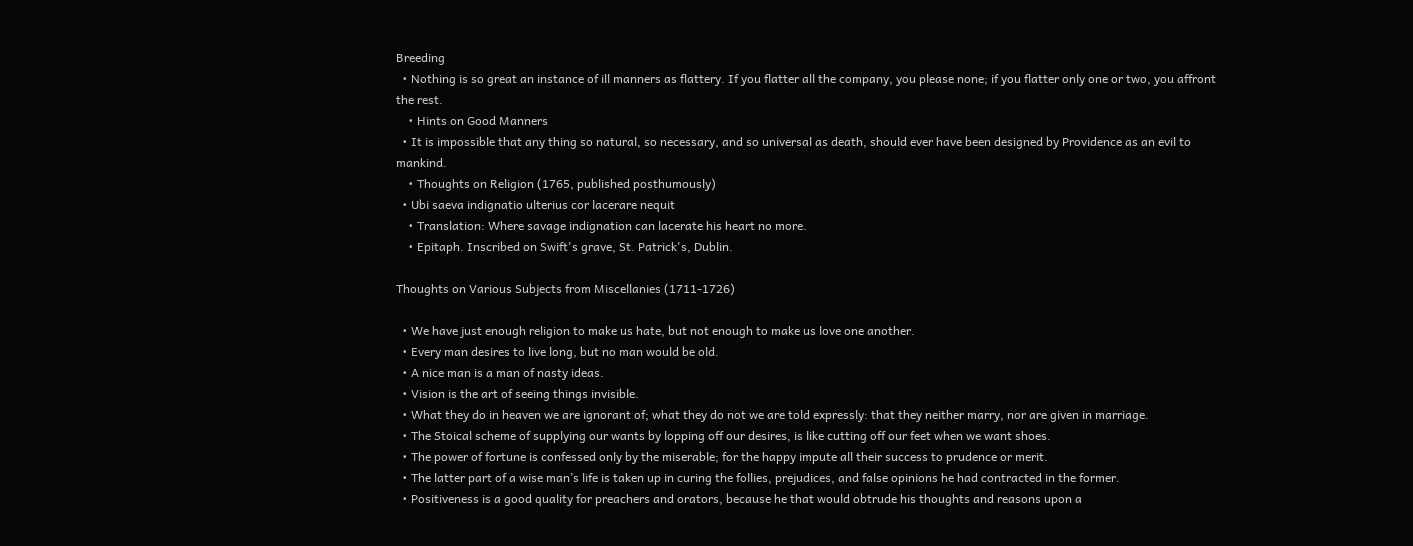Breeding
  • Nothing is so great an instance of ill manners as flattery. If you flatter all the company, you please none; if you flatter only one or two, you affront the rest.
    • Hints on Good Manners
  • It is impossible that any thing so natural, so necessary, and so universal as death, should ever have been designed by Providence as an evil to mankind.
    • Thoughts on Religion (1765, published posthumously)
  • Ubi saeva indignatio ulterius cor lacerare nequit
    • Translation: Where savage indignation can lacerate his heart no more.
    • Epitaph. Inscribed on Swift's grave, St. Patrick's, Dublin.

Thoughts on Various Subjects from Miscellanies (1711-1726)

  • We have just enough religion to make us hate, but not enough to make us love one another.
  • Every man desires to live long, but no man would be old.
  • A nice man is a man of nasty ideas.
  • Vision is the art of seeing things invisible.
  • What they do in heaven we are ignorant of; what they do not we are told expressly: that they neither marry, nor are given in marriage.
  • The Stoical scheme of supplying our wants by lopping off our desires, is like cutting off our feet when we want shoes.
  • The power of fortune is confessed only by the miserable; for the happy impute all their success to prudence or merit.
  • The latter part of a wise man’s life is taken up in curing the follies, prejudices, and false opinions he had contracted in the former.
  • Positiveness is a good quality for preachers and orators, because he that would obtrude his thoughts and reasons upon a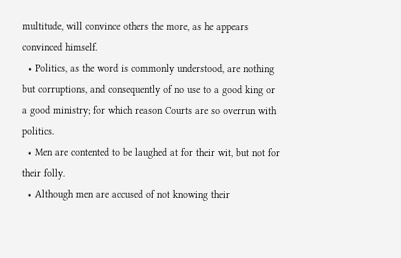multitude, will convince others the more, as he appears convinced himself.
  • Politics, as the word is commonly understood, are nothing but corruptions, and consequently of no use to a good king or a good ministry; for which reason Courts are so overrun with politics.
  • Men are contented to be laughed at for their wit, but not for their folly.
  • Although men are accused of not knowing their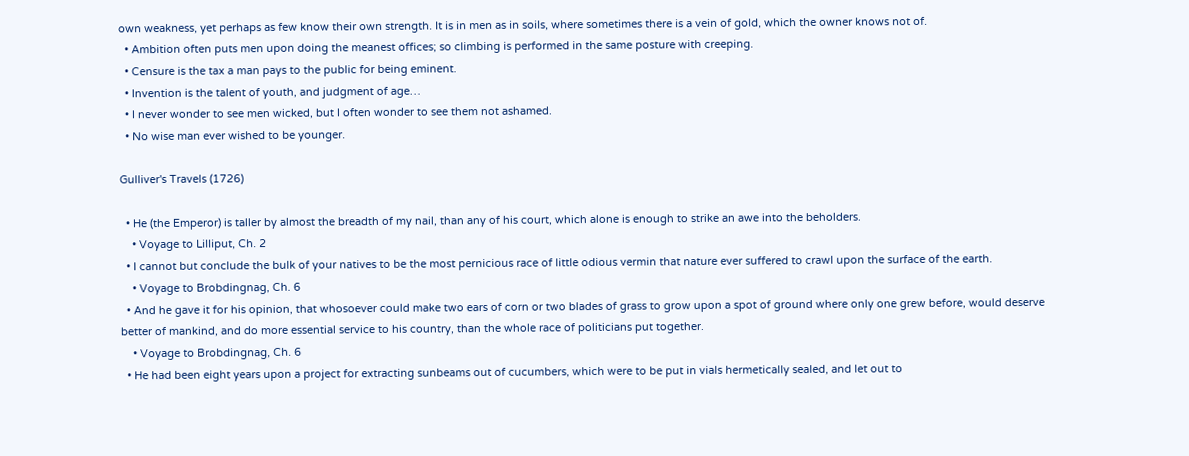own weakness, yet perhaps as few know their own strength. It is in men as in soils, where sometimes there is a vein of gold, which the owner knows not of.
  • Ambition often puts men upon doing the meanest offices; so climbing is performed in the same posture with creeping.
  • Censure is the tax a man pays to the public for being eminent.
  • Invention is the talent of youth, and judgment of age…
  • I never wonder to see men wicked, but I often wonder to see them not ashamed.
  • No wise man ever wished to be younger.

Gulliver's Travels (1726)

  • He (the Emperor) is taller by almost the breadth of my nail, than any of his court, which alone is enough to strike an awe into the beholders.
    • Voyage to Lilliput, Ch. 2
  • I cannot but conclude the bulk of your natives to be the most pernicious race of little odious vermin that nature ever suffered to crawl upon the surface of the earth.
    • Voyage to Brobdingnag, Ch. 6
  • And he gave it for his opinion, that whosoever could make two ears of corn or two blades of grass to grow upon a spot of ground where only one grew before, would deserve better of mankind, and do more essential service to his country, than the whole race of politicians put together.
    • Voyage to Brobdingnag, Ch. 6
  • He had been eight years upon a project for extracting sunbeams out of cucumbers, which were to be put in vials hermetically sealed, and let out to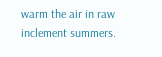warm the air in raw inclement summers.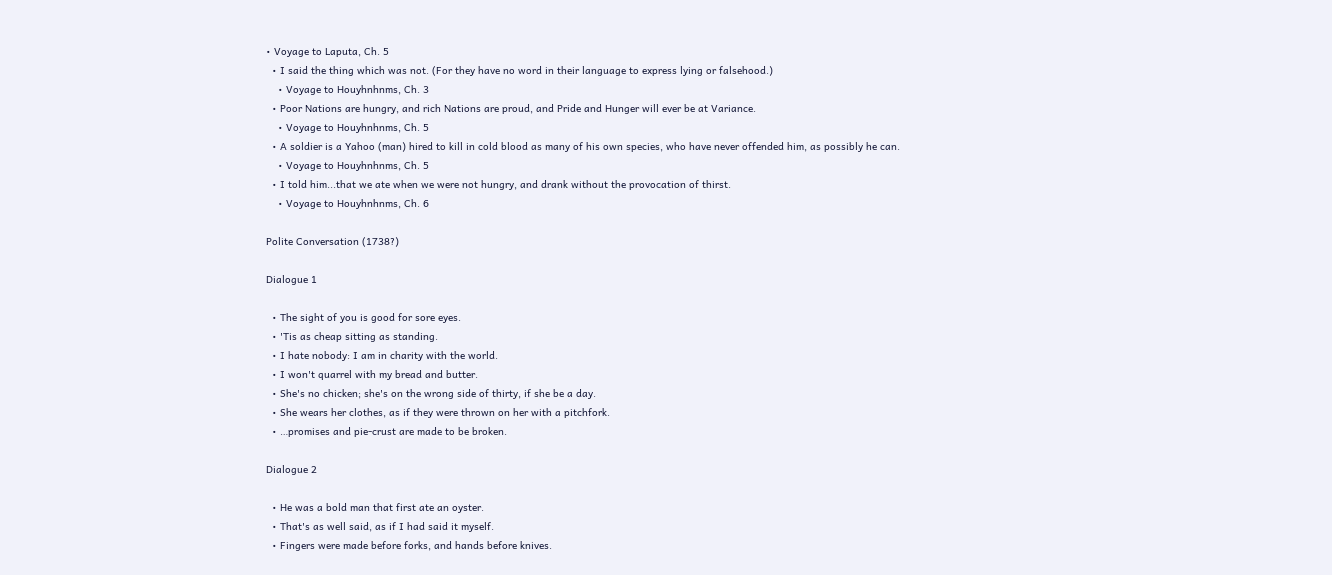• Voyage to Laputa, Ch. 5
  • I said the thing which was not. (For they have no word in their language to express lying or falsehood.)
    • Voyage to Houyhnhnms, Ch. 3
  • Poor Nations are hungry, and rich Nations are proud, and Pride and Hunger will ever be at Variance.
    • Voyage to Houyhnhnms, Ch. 5
  • A soldier is a Yahoo (man) hired to kill in cold blood as many of his own species, who have never offended him, as possibly he can.
    • Voyage to Houyhnhnms, Ch. 5
  • I told him...that we ate when we were not hungry, and drank without the provocation of thirst.
    • Voyage to Houyhnhnms, Ch. 6

Polite Conversation (1738?)

Dialogue 1

  • The sight of you is good for sore eyes.
  • 'Tis as cheap sitting as standing.
  • I hate nobody: I am in charity with the world.
  • I won't quarrel with my bread and butter.
  • She's no chicken; she's on the wrong side of thirty, if she be a day.
  • She wears her clothes, as if they were thrown on her with a pitchfork.
  • …promises and pie-crust are made to be broken.

Dialogue 2

  • He was a bold man that first ate an oyster.
  • That's as well said, as if I had said it myself.
  • Fingers were made before forks, and hands before knives.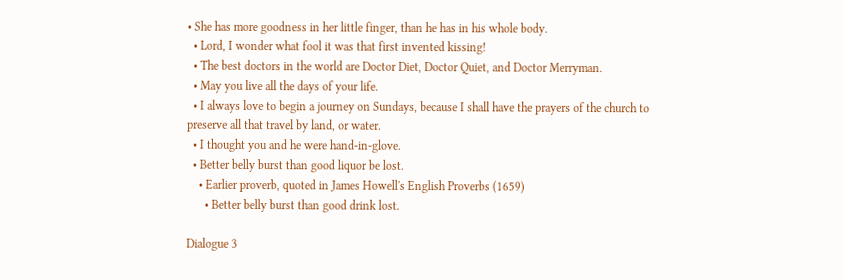• She has more goodness in her little finger, than he has in his whole body.
  • Lord, I wonder what fool it was that first invented kissing!
  • The best doctors in the world are Doctor Diet, Doctor Quiet, and Doctor Merryman.
  • May you live all the days of your life.
  • I always love to begin a journey on Sundays, because I shall have the prayers of the church to preserve all that travel by land, or water.
  • I thought you and he were hand-in-glove.
  • Better belly burst than good liquor be lost.
    • Earlier proverb, quoted in James Howell's English Proverbs (1659)
      • Better belly burst than good drink lost.

Dialogue 3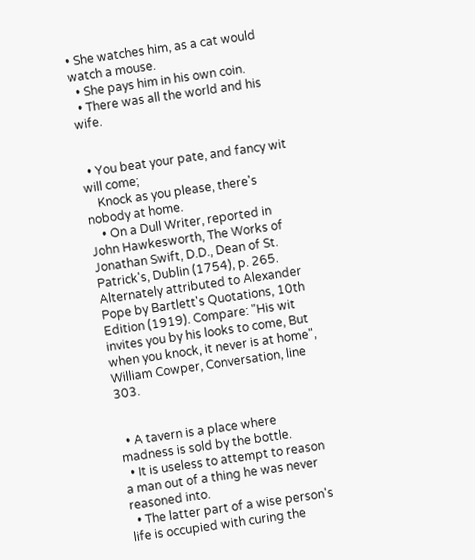• She watches him, as a cat would watch a mouse.
  • She pays him in his own coin.
  • There was all the world and his wife.


  • You beat your pate, and fancy wit will come;
    Knock as you please, there's nobody at home.
    • On a Dull Writer, reported in John Hawkesworth, The Works of Jonathan Swift, D.D., Dean of St. Patrick's, Dublin (1754), p. 265. Alternately attributed to Alexander Pope by Bartlett's Quotations, 10th Edition (1919). Compare: "His wit invites you by his looks to come, But when you knock, it never is at home", William Cowper, Conversation, line 303.


  • A tavern is a place where madness is sold by the bottle.
  • It is useless to attempt to reason a man out of a thing he was never reasoned into.
  • The latter part of a wise person's life is occupied with curing the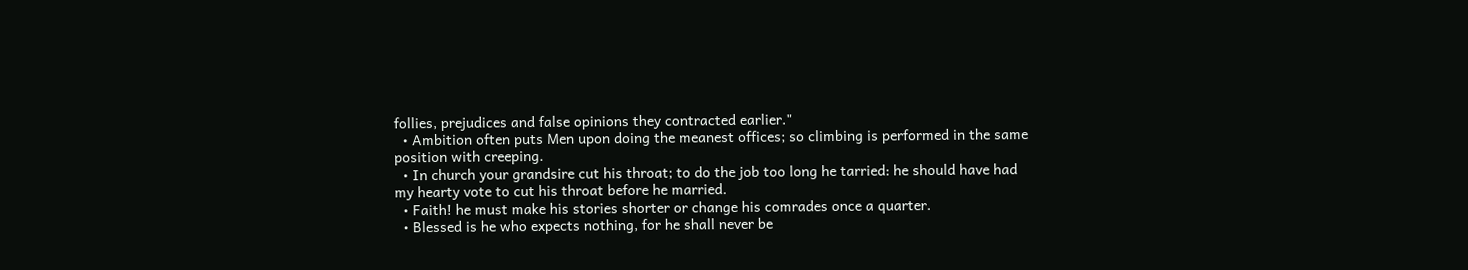follies, prejudices and false opinions they contracted earlier."
  • Ambition often puts Men upon doing the meanest offices; so climbing is performed in the same position with creeping.
  • In church your grandsire cut his throat; to do the job too long he tarried: he should have had my hearty vote to cut his throat before he married.
  • Faith! he must make his stories shorter or change his comrades once a quarter.
  • Blessed is he who expects nothing, for he shall never be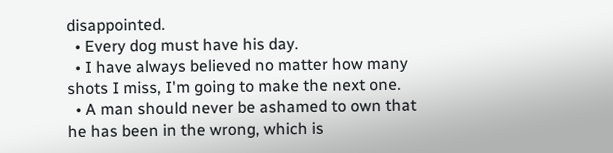disappointed.
  • Every dog must have his day.
  • I have always believed no matter how many shots I miss, I'm going to make the next one.
  • A man should never be ashamed to own that he has been in the wrong, which is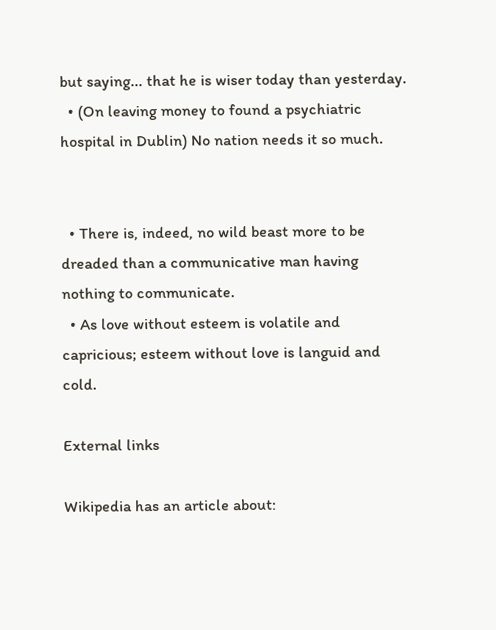but saying... that he is wiser today than yesterday.
  • (On leaving money to found a psychiatric hospital in Dublin) No nation needs it so much.


  • There is, indeed, no wild beast more to be dreaded than a communicative man having nothing to communicate.
  • As love without esteem is volatile and capricious; esteem without love is languid and cold.

External links

Wikipedia has an article about: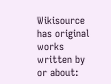Wikisource has original works written by or about: